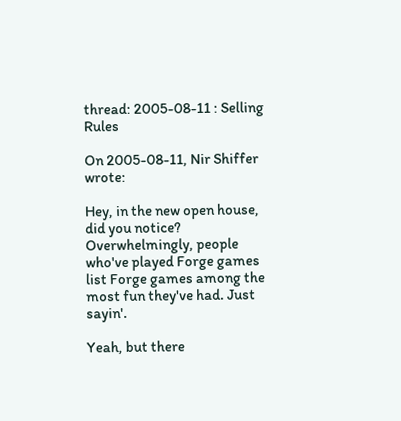thread: 2005-08-11 : Selling Rules

On 2005-08-11, Nir Shiffer wrote:

Hey, in the new open house, did you notice? Overwhelmingly, people who've played Forge games list Forge games among the most fun they've had. Just sayin'.

Yeah, but there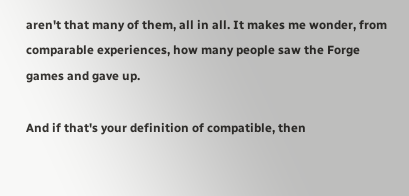aren't that many of them, all in all. It makes me wonder, from comparable experiences, how many people saw the Forge games and gave up.

And if that's your definition of compatible, then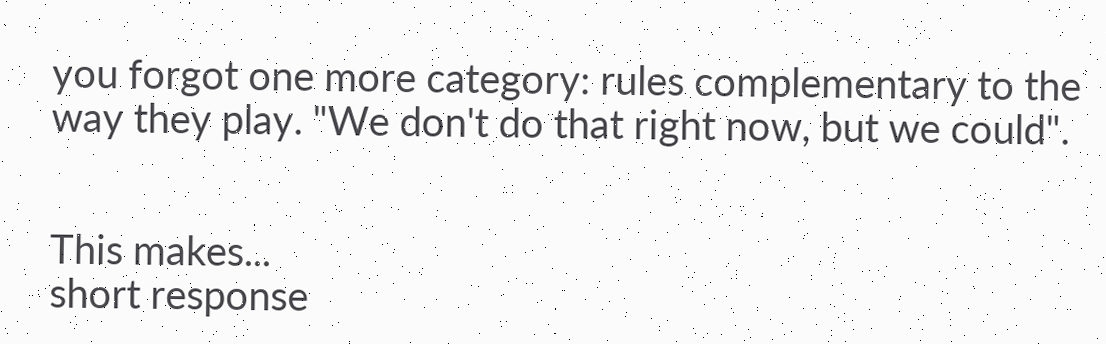you forgot one more category: rules complementary to the way they play. "We don't do that right now, but we could".


This makes...
short response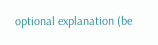optional explanation (be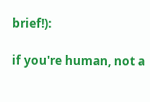brief!):

if you're human, not a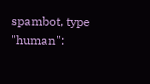spambot, type "human":